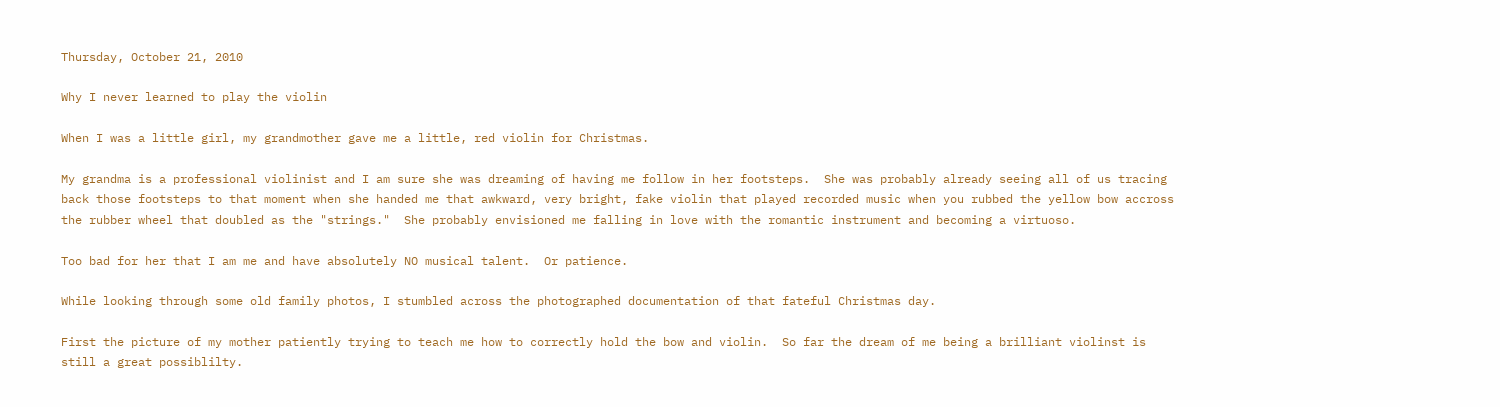Thursday, October 21, 2010

Why I never learned to play the violin

When I was a little girl, my grandmother gave me a little, red violin for Christmas.

My grandma is a professional violinist and I am sure she was dreaming of having me follow in her footsteps.  She was probably already seeing all of us tracing back those footsteps to that moment when she handed me that awkward, very bright, fake violin that played recorded music when you rubbed the yellow bow accross the rubber wheel that doubled as the "strings."  She probably envisioned me falling in love with the romantic instrument and becoming a virtuoso.

Too bad for her that I am me and have absolutely NO musical talent.  Or patience.

While looking through some old family photos, I stumbled across the photographed documentation of that fateful Christmas day.

First the picture of my mother patiently trying to teach me how to correctly hold the bow and violin.  So far the dream of me being a brilliant violinst is still a great possiblilty.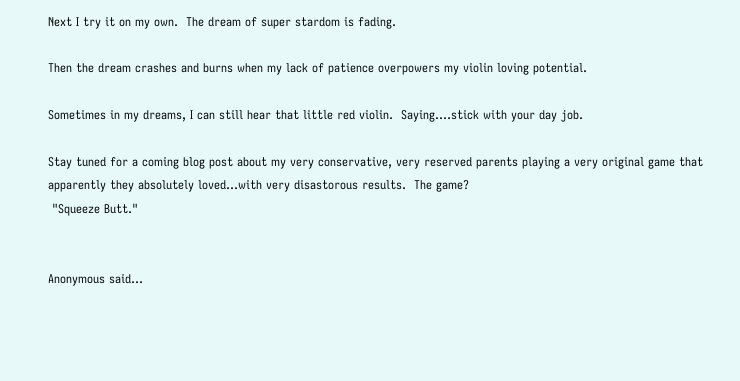Next I try it on my own.  The dream of super stardom is fading.

Then the dream crashes and burns when my lack of patience overpowers my violin loving potential.

Sometimes in my dreams, I can still hear that little red violin.  Saying....stick with your day job.

Stay tuned for a coming blog post about my very conservative, very reserved parents playing a very original game that apparently they absolutely loved...with very disastorous results.  The game?
 "Squeeze Butt."


Anonymous said...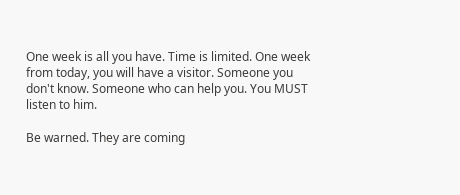One week is all you have. Time is limited. One week from today, you will have a visitor. Someone you don't know. Someone who can help you. You MUST listen to him.

Be warned. They are coming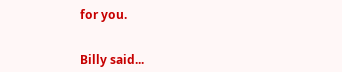for you.


Billy said...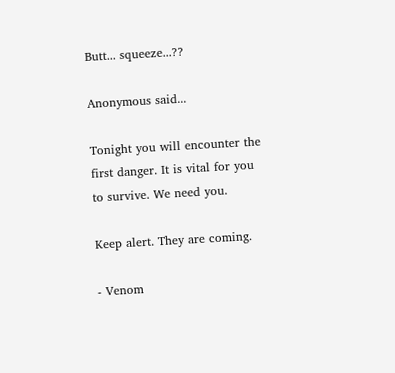Butt... squeeze...??

Anonymous said...

Tonight you will encounter the first danger. It is vital for you to survive. We need you.

Keep alert. They are coming.

- Venom